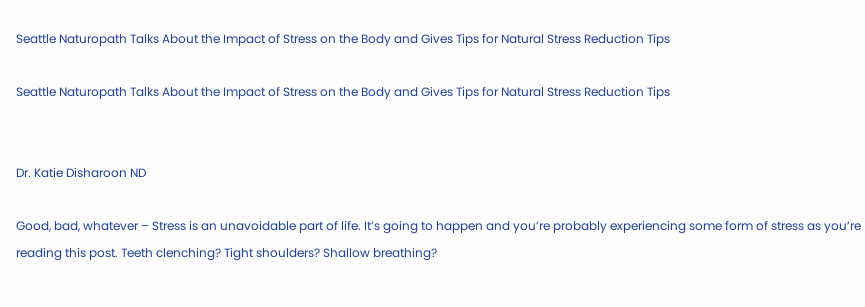Seattle Naturopath Talks About the Impact of Stress on the Body and Gives Tips for Natural Stress Reduction Tips

Seattle Naturopath Talks About the Impact of Stress on the Body and Gives Tips for Natural Stress Reduction Tips


Dr. Katie Disharoon ND

Good, bad, whatever – Stress is an unavoidable part of life. It’s going to happen and you’re probably experiencing some form of stress as you’re reading this post. Teeth clenching? Tight shoulders? Shallow breathing?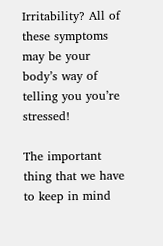Irritability? All of these symptoms may be your body’s way of telling you you’re stressed!

The important thing that we have to keep in mind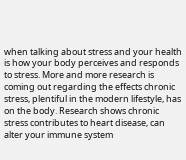when talking about stress and your health is how your body perceives and responds to stress. More and more research is coming out regarding the effects chronic stress, plentiful in the modern lifestyle, has on the body. Research shows chronic stress contributes to heart disease, can alter your immune system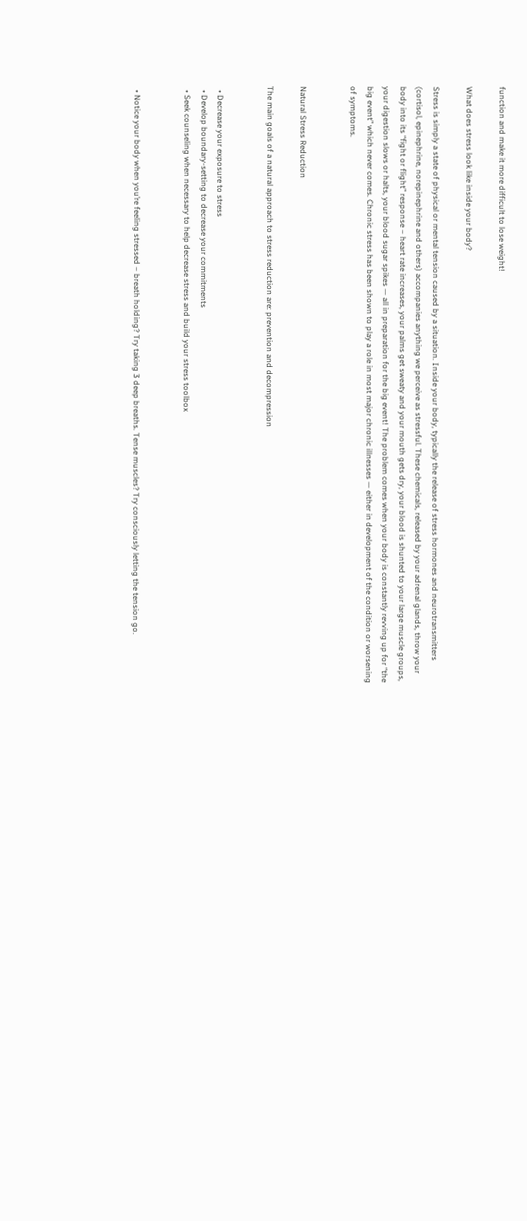function and make it more difficult to lose weight!

What does stress look like inside your body?

Stress is simply a state of physical or mental tension caused by a situation. Inside your body, typically the release of stress hormones and neurotransmitters (cortisol, epinephrine, norepinephrine and others) accompanies anything we perceive as stressful. These chemicals, released by your adrenal glands, throw your body into its “fight or flight” response – heart rate increases, your palms get sweaty and your mouth gets dry, your blood is shunted to your large muscle groups, your digestion slows or halts, your blood sugar spikes — all in preparation for the big event! The problem comes when your body is constantly revving up for “the big event” which never comes. Chronic stress has been shown to play a role in most major chronic illnesses — either in development of the condition or worsening of symptoms.


Natural Stress Reduction

The main goals of a natural approach to stress reduction are: prevention and decompression


  • Decrease your exposure to stress
  • Develop boundary-setting to decrease your commitments
  • Seek counseling when necessary to help decrease stress and build your stress toolbox


  • Notice your body when you’re feeling stressed – breath holding? Try taking 3 deep breaths. Tense muscles? Try consciously letting the tension go.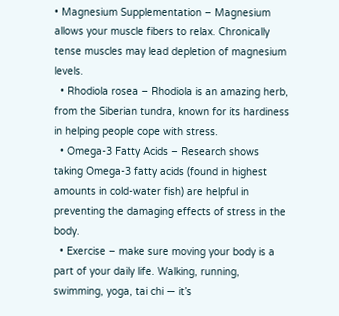• Magnesium Supplementation – Magnesium allows your muscle fibers to relax. Chronically tense muscles may lead depletion of magnesium levels.
  • Rhodiola rosea – Rhodiola is an amazing herb, from the Siberian tundra, known for its hardiness in helping people cope with stress.
  • Omega-3 Fatty Acids – Research shows taking Omega-3 fatty acids (found in highest amounts in cold-water fish) are helpful in preventing the damaging effects of stress in the body.
  • Exercise – make sure moving your body is a part of your daily life. Walking, running, swimming, yoga, tai chi — it’s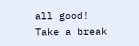all good! Take a break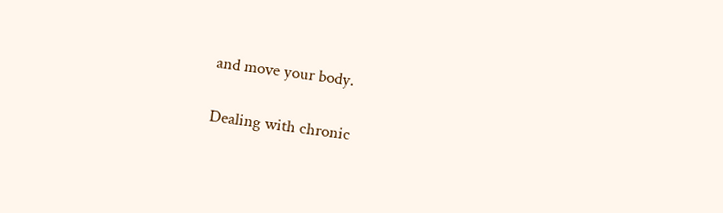and move your body.

Dealing with chronic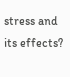stress and its effects?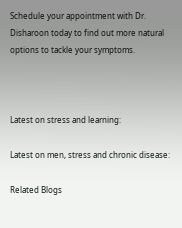Schedule your appointment with Dr. Disharoon today to find out more natural options to tackle your symptoms.



Latest on stress and learning:

Latest on men, stress and chronic disease:

Related Blogs